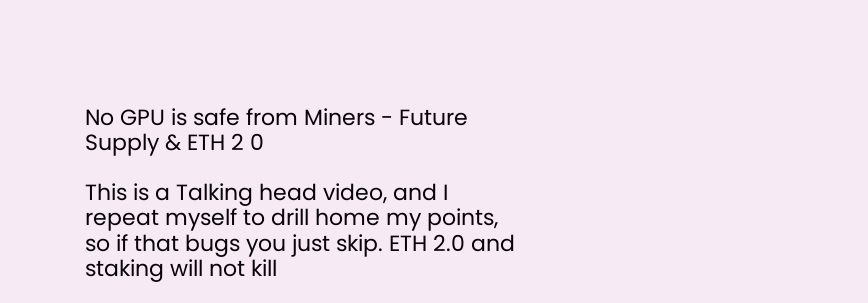No GPU is safe from Miners - Future Supply & ETH 2 0

This is a Talking head video, and I repeat myself to drill home my points, so if that bugs you just skip. ETH 2.0 and staking will not kill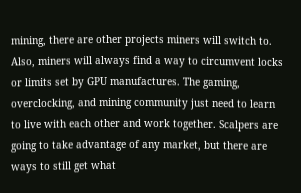mining, there are other projects miners will switch to. Also, miners will always find a way to circumvent locks or limits set by GPU manufactures. The gaming, overclocking, and mining community just need to learn to live with each other and work together. Scalpers are going to take advantage of any market, but there are ways to still get what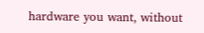hardware you want, without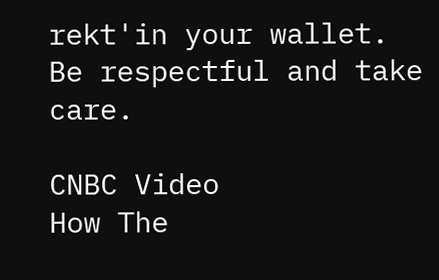rekt'in your wallet. Be respectful and take care.

CNBC Video
How The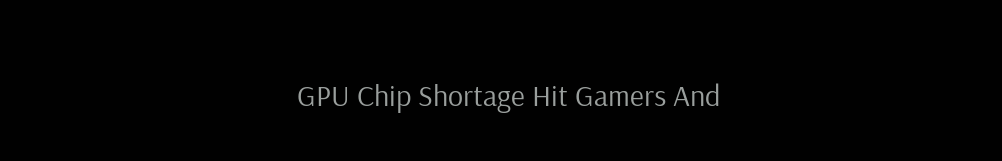GPU Chip Shortage Hit Gamers And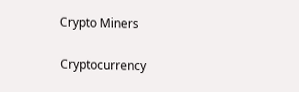Crypto Miners

Cryptocurrency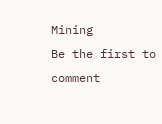Mining
Be the first to comment